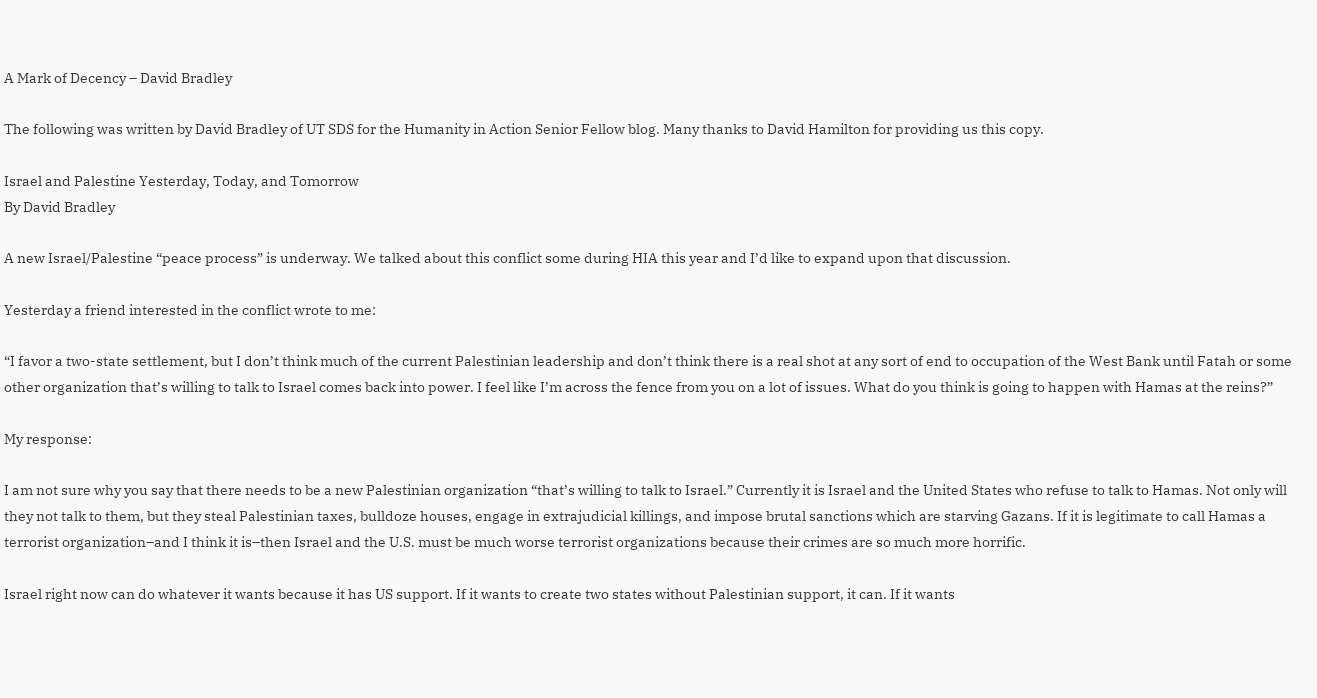A Mark of Decency – David Bradley

The following was written by David Bradley of UT SDS for the Humanity in Action Senior Fellow blog. Many thanks to David Hamilton for providing us this copy.

Israel and Palestine Yesterday, Today, and Tomorrow
By David Bradley

A new Israel/Palestine “peace process” is underway. We talked about this conflict some during HIA this year and I’d like to expand upon that discussion.

Yesterday a friend interested in the conflict wrote to me:

“I favor a two-state settlement, but I don’t think much of the current Palestinian leadership and don’t think there is a real shot at any sort of end to occupation of the West Bank until Fatah or some other organization that’s willing to talk to Israel comes back into power. I feel like I’m across the fence from you on a lot of issues. What do you think is going to happen with Hamas at the reins?”

My response:

I am not sure why you say that there needs to be a new Palestinian organization “that’s willing to talk to Israel.” Currently it is Israel and the United States who refuse to talk to Hamas. Not only will they not talk to them, but they steal Palestinian taxes, bulldoze houses, engage in extrajudicial killings, and impose brutal sanctions which are starving Gazans. If it is legitimate to call Hamas a terrorist organization–and I think it is–then Israel and the U.S. must be much worse terrorist organizations because their crimes are so much more horrific.

Israel right now can do whatever it wants because it has US support. If it wants to create two states without Palestinian support, it can. If it wants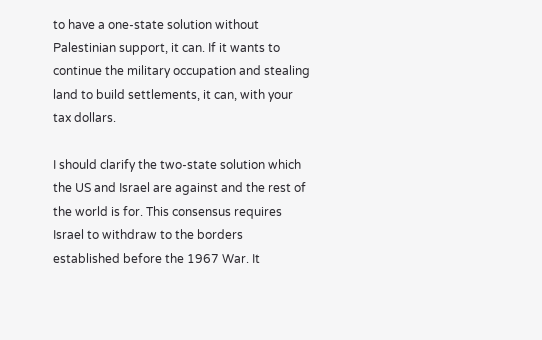to have a one-state solution without Palestinian support, it can. If it wants to continue the military occupation and stealing land to build settlements, it can, with your tax dollars.

I should clarify the two-state solution which the US and Israel are against and the rest of the world is for. This consensus requires Israel to withdraw to the borders established before the 1967 War. It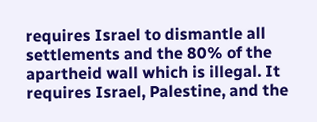requires Israel to dismantle all settlements and the 80% of the apartheid wall which is illegal. It requires Israel, Palestine, and the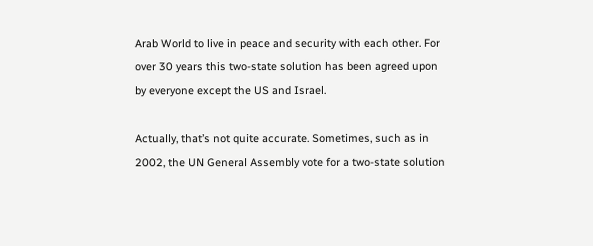Arab World to live in peace and security with each other. For over 30 years this two-state solution has been agreed upon by everyone except the US and Israel.

Actually, that’s not quite accurate. Sometimes, such as in 2002, the UN General Assembly vote for a two-state solution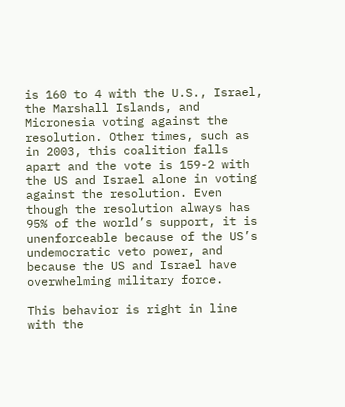is 160 to 4 with the U.S., Israel, the Marshall Islands, and Micronesia voting against the resolution. Other times, such as in 2003, this coalition falls apart and the vote is 159-2 with the US and Israel alone in voting against the resolution. Even though the resolution always has 95% of the world’s support, it is unenforceable because of the US’s undemocratic veto power, and because the US and Israel have overwhelming military force.

This behavior is right in line with the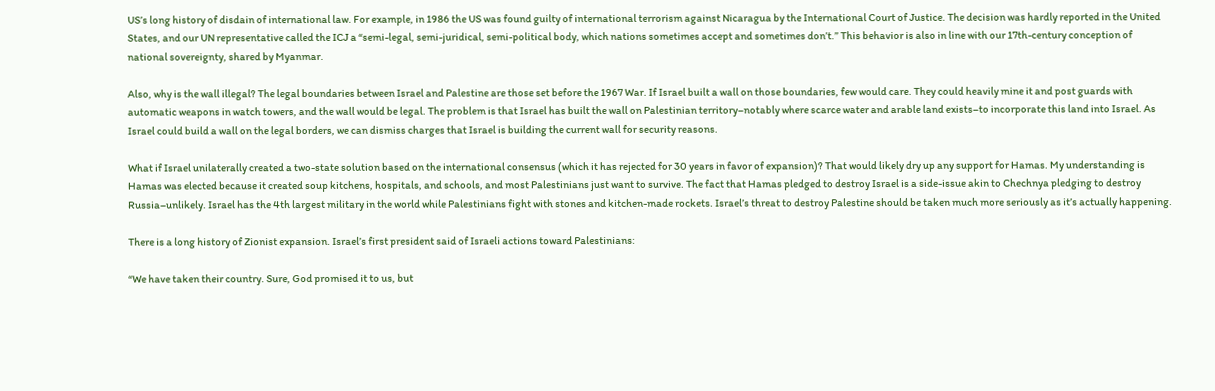US’s long history of disdain of international law. For example, in 1986 the US was found guilty of international terrorism against Nicaragua by the International Court of Justice. The decision was hardly reported in the United States, and our UN representative called the ICJ a “semi-legal, semi-juridical, semi-political body, which nations sometimes accept and sometimes don’t.” This behavior is also in line with our 17th-century conception of national sovereignty, shared by Myanmar.

Also, why is the wall illegal? The legal boundaries between Israel and Palestine are those set before the 1967 War. If Israel built a wall on those boundaries, few would care. They could heavily mine it and post guards with automatic weapons in watch towers, and the wall would be legal. The problem is that Israel has built the wall on Palestinian territory–notably where scarce water and arable land exists–to incorporate this land into Israel. As Israel could build a wall on the legal borders, we can dismiss charges that Israel is building the current wall for security reasons.

What if Israel unilaterally created a two-state solution based on the international consensus (which it has rejected for 30 years in favor of expansion)? That would likely dry up any support for Hamas. My understanding is Hamas was elected because it created soup kitchens, hospitals, and schools, and most Palestinians just want to survive. The fact that Hamas pledged to destroy Israel is a side-issue akin to Chechnya pledging to destroy Russia–unlikely. Israel has the 4th largest military in the world while Palestinians fight with stones and kitchen-made rockets. Israel’s threat to destroy Palestine should be taken much more seriously as it’s actually happening.

There is a long history of Zionist expansion. Israel’s first president said of Israeli actions toward Palestinians:

“We have taken their country. Sure, God promised it to us, but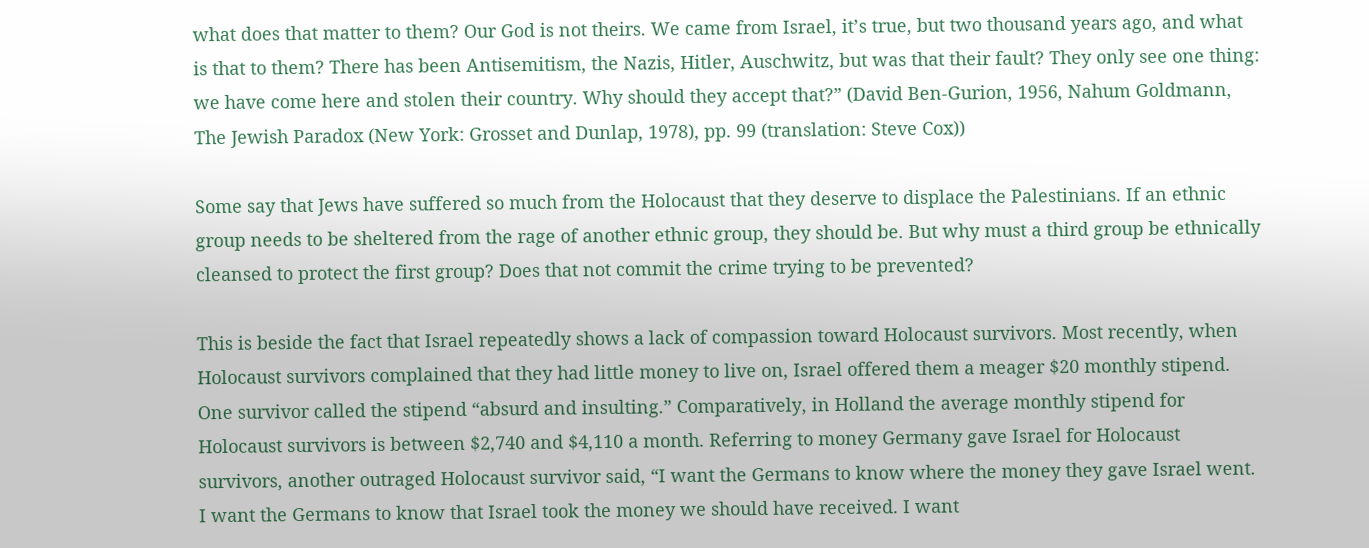what does that matter to them? Our God is not theirs. We came from Israel, it’s true, but two thousand years ago, and what is that to them? There has been Antisemitism, the Nazis, Hitler, Auschwitz, but was that their fault? They only see one thing: we have come here and stolen their country. Why should they accept that?” (David Ben-Gurion, 1956, Nahum Goldmann, The Jewish Paradox (New York: Grosset and Dunlap, 1978), pp. 99 (translation: Steve Cox))

Some say that Jews have suffered so much from the Holocaust that they deserve to displace the Palestinians. If an ethnic group needs to be sheltered from the rage of another ethnic group, they should be. But why must a third group be ethnically cleansed to protect the first group? Does that not commit the crime trying to be prevented?

This is beside the fact that Israel repeatedly shows a lack of compassion toward Holocaust survivors. Most recently, when Holocaust survivors complained that they had little money to live on, Israel offered them a meager $20 monthly stipend. One survivor called the stipend “absurd and insulting.” Comparatively, in Holland the average monthly stipend for Holocaust survivors is between $2,740 and $4,110 a month. Referring to money Germany gave Israel for Holocaust survivors, another outraged Holocaust survivor said, “I want the Germans to know where the money they gave Israel went. I want the Germans to know that Israel took the money we should have received. I want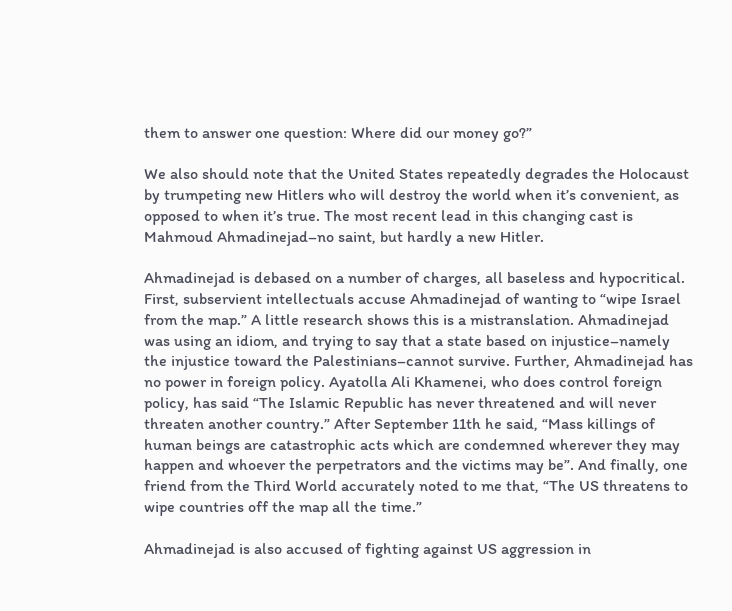them to answer one question: Where did our money go?”

We also should note that the United States repeatedly degrades the Holocaust by trumpeting new Hitlers who will destroy the world when it’s convenient, as opposed to when it’s true. The most recent lead in this changing cast is Mahmoud Ahmadinejad–no saint, but hardly a new Hitler.

Ahmadinejad is debased on a number of charges, all baseless and hypocritical. First, subservient intellectuals accuse Ahmadinejad of wanting to “wipe Israel from the map.” A little research shows this is a mistranslation. Ahmadinejad was using an idiom, and trying to say that a state based on injustice–namely the injustice toward the Palestinians–cannot survive. Further, Ahmadinejad has no power in foreign policy. Ayatolla Ali Khamenei, who does control foreign policy, has said “The Islamic Republic has never threatened and will never threaten another country.” After September 11th he said, “Mass killings of human beings are catastrophic acts which are condemned wherever they may happen and whoever the perpetrators and the victims may be”. And finally, one friend from the Third World accurately noted to me that, “The US threatens to wipe countries off the map all the time.”

Ahmadinejad is also accused of fighting against US aggression in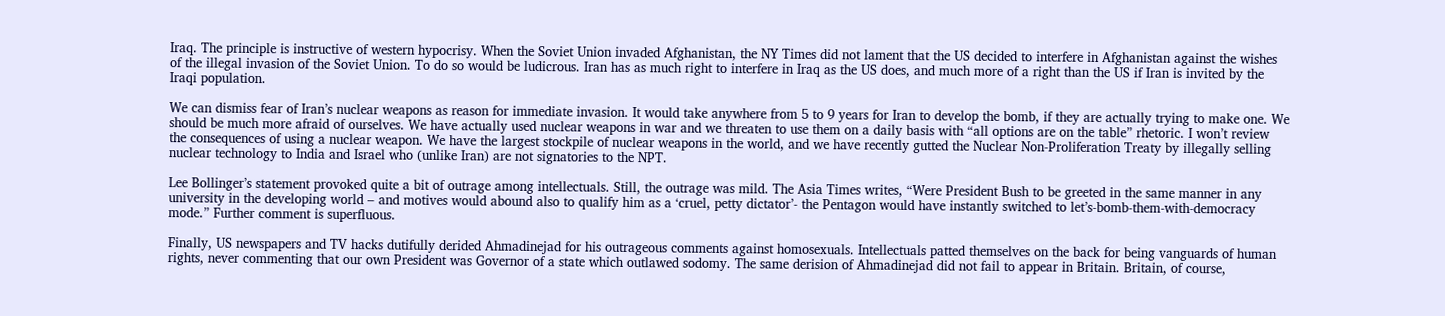Iraq. The principle is instructive of western hypocrisy. When the Soviet Union invaded Afghanistan, the NY Times did not lament that the US decided to interfere in Afghanistan against the wishes of the illegal invasion of the Soviet Union. To do so would be ludicrous. Iran has as much right to interfere in Iraq as the US does, and much more of a right than the US if Iran is invited by the Iraqi population.

We can dismiss fear of Iran’s nuclear weapons as reason for immediate invasion. It would take anywhere from 5 to 9 years for Iran to develop the bomb, if they are actually trying to make one. We should be much more afraid of ourselves. We have actually used nuclear weapons in war and we threaten to use them on a daily basis with “all options are on the table” rhetoric. I won’t review the consequences of using a nuclear weapon. We have the largest stockpile of nuclear weapons in the world, and we have recently gutted the Nuclear Non-Proliferation Treaty by illegally selling nuclear technology to India and Israel who (unlike Iran) are not signatories to the NPT.

Lee Bollinger’s statement provoked quite a bit of outrage among intellectuals. Still, the outrage was mild. The Asia Times writes, “Were President Bush to be greeted in the same manner in any university in the developing world – and motives would abound also to qualify him as a ‘cruel, petty dictator’- the Pentagon would have instantly switched to let’s-bomb-them-with-democracy mode.” Further comment is superfluous.

Finally, US newspapers and TV hacks dutifully derided Ahmadinejad for his outrageous comments against homosexuals. Intellectuals patted themselves on the back for being vanguards of human rights, never commenting that our own President was Governor of a state which outlawed sodomy. The same derision of Ahmadinejad did not fail to appear in Britain. Britain, of course,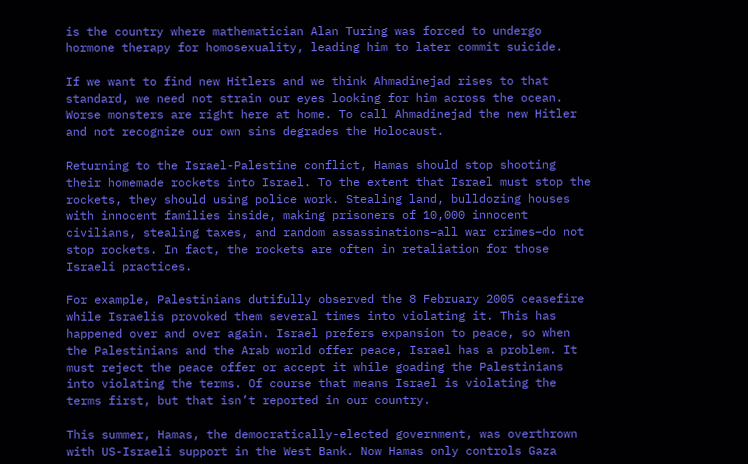is the country where mathematician Alan Turing was forced to undergo hormone therapy for homosexuality, leading him to later commit suicide.

If we want to find new Hitlers and we think Ahmadinejad rises to that standard, we need not strain our eyes looking for him across the ocean. Worse monsters are right here at home. To call Ahmadinejad the new Hitler and not recognize our own sins degrades the Holocaust.

Returning to the Israel-Palestine conflict, Hamas should stop shooting their homemade rockets into Israel. To the extent that Israel must stop the rockets, they should using police work. Stealing land, bulldozing houses with innocent families inside, making prisoners of 10,000 innocent civilians, stealing taxes, and random assassinations–all war crimes–do not stop rockets. In fact, the rockets are often in retaliation for those Israeli practices.

For example, Palestinians dutifully observed the 8 February 2005 ceasefire while Israelis provoked them several times into violating it. This has happened over and over again. Israel prefers expansion to peace, so when the Palestinians and the Arab world offer peace, Israel has a problem. It must reject the peace offer or accept it while goading the Palestinians into violating the terms. Of course that means Israel is violating the terms first, but that isn’t reported in our country.

This summer, Hamas, the democratically-elected government, was overthrown with US-Israeli support in the West Bank. Now Hamas only controls Gaza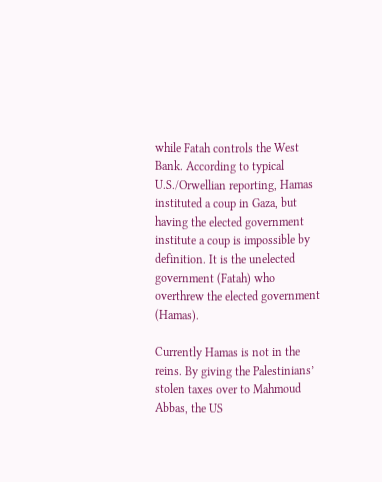while Fatah controls the West Bank. According to typical U.S./Orwellian reporting, Hamas instituted a coup in Gaza, but having the elected government institute a coup is impossible by definition. It is the unelected government (Fatah) who overthrew the elected government (Hamas).

Currently Hamas is not in the reins. By giving the Palestinians’ stolen taxes over to Mahmoud Abbas, the US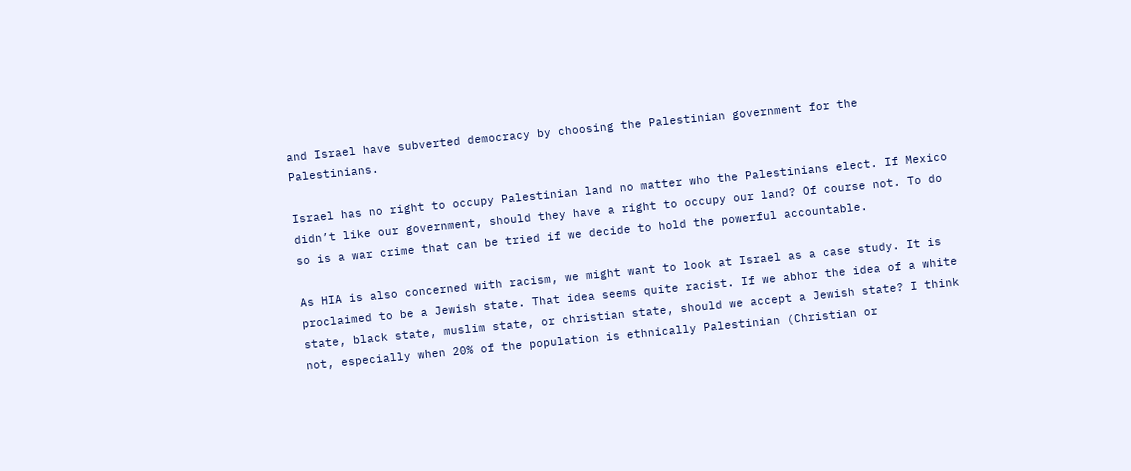and Israel have subverted democracy by choosing the Palestinian government for the Palestinians.

Israel has no right to occupy Palestinian land no matter who the Palestinians elect. If Mexico didn’t like our government, should they have a right to occupy our land? Of course not. To do so is a war crime that can be tried if we decide to hold the powerful accountable.

As HIA is also concerned with racism, we might want to look at Israel as a case study. It is proclaimed to be a Jewish state. That idea seems quite racist. If we abhor the idea of a white state, black state, muslim state, or christian state, should we accept a Jewish state? I think not, especially when 20% of the population is ethnically Palestinian (Christian or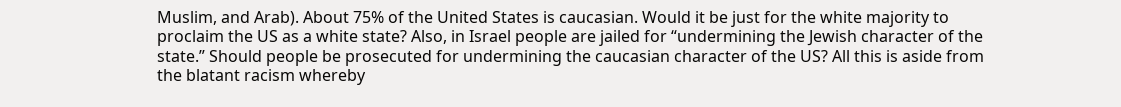Muslim, and Arab). About 75% of the United States is caucasian. Would it be just for the white majority to proclaim the US as a white state? Also, in Israel people are jailed for “undermining the Jewish character of the state.” Should people be prosecuted for undermining the caucasian character of the US? All this is aside from the blatant racism whereby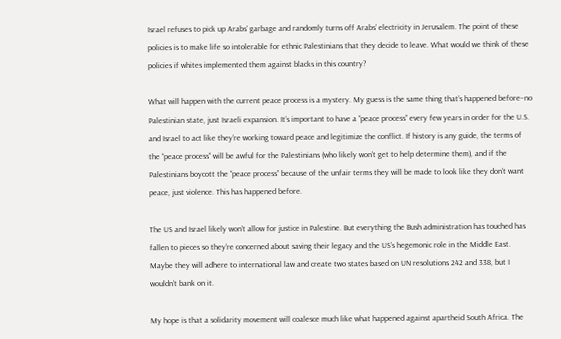Israel refuses to pick up Arabs’ garbage and randomly turns off Arabs’ electricity in Jerusalem. The point of these policies is to make life so intolerable for ethnic Palestinians that they decide to leave. What would we think of these policies if whites implemented them against blacks in this country?

What will happen with the current peace process is a mystery. My guess is the same thing that’s happened before–no Palestinian state, just Israeli expansion. It’s important to have a “peace process” every few years in order for the U.S. and Israel to act like they’re working toward peace and legitimize the conflict. If history is any guide, the terms of the “peace process” will be awful for the Palestinians (who likely won’t get to help determine them), and if the Palestinians boycott the “peace process” because of the unfair terms they will be made to look like they don’t want peace, just violence. This has happened before.

The US and Israel likely won’t allow for justice in Palestine. But everything the Bush administration has touched has fallen to pieces so they’re concerned about saving their legacy and the US’s hegemonic role in the Middle East. Maybe they will adhere to international law and create two states based on UN resolutions 242 and 338, but I wouldn’t bank on it.

My hope is that a solidarity movement will coalesce much like what happened against apartheid South Africa. The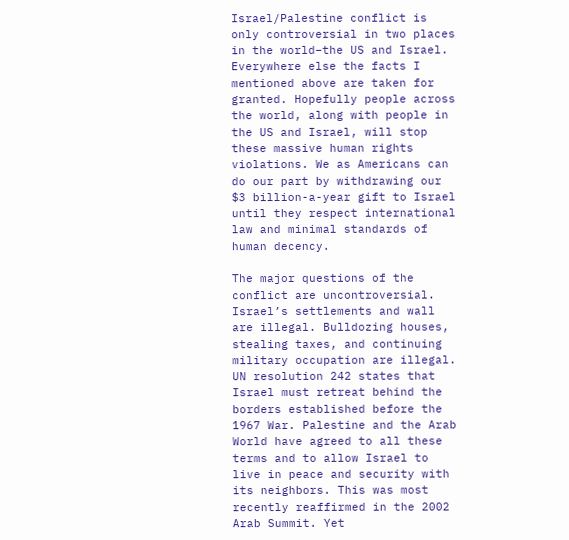Israel/Palestine conflict is only controversial in two places in the world–the US and Israel. Everywhere else the facts I mentioned above are taken for granted. Hopefully people across the world, along with people in the US and Israel, will stop these massive human rights violations. We as Americans can do our part by withdrawing our $3 billion-a-year gift to Israel until they respect international law and minimal standards of human decency.

The major questions of the conflict are uncontroversial. Israel’s settlements and wall are illegal. Bulldozing houses, stealing taxes, and continuing military occupation are illegal. UN resolution 242 states that Israel must retreat behind the borders established before the 1967 War. Palestine and the Arab World have agreed to all these terms and to allow Israel to live in peace and security with its neighbors. This was most recently reaffirmed in the 2002 Arab Summit. Yet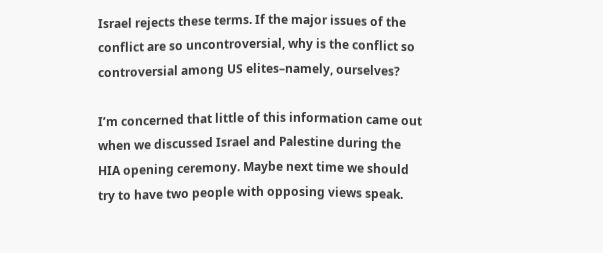Israel rejects these terms. If the major issues of the conflict are so uncontroversial, why is the conflict so controversial among US elites–namely, ourselves?

I’m concerned that little of this information came out when we discussed Israel and Palestine during the HIA opening ceremony. Maybe next time we should try to have two people with opposing views speak.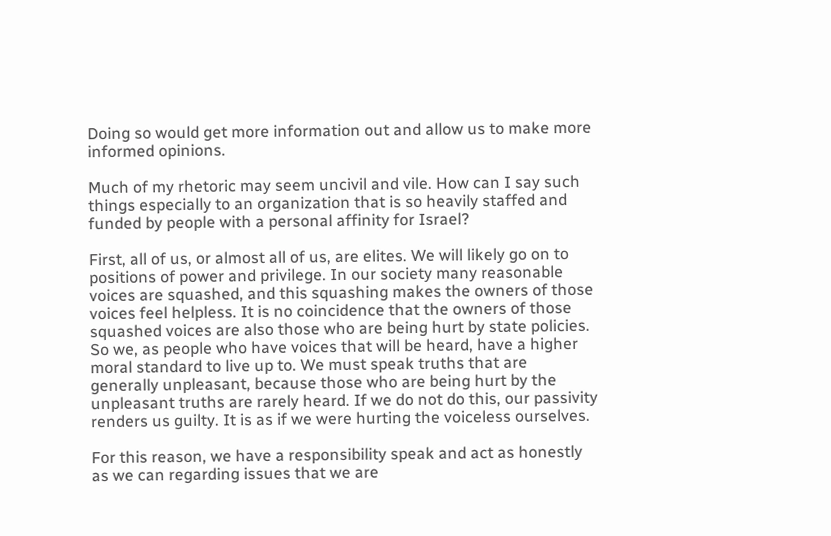Doing so would get more information out and allow us to make more informed opinions.

Much of my rhetoric may seem uncivil and vile. How can I say such things especially to an organization that is so heavily staffed and funded by people with a personal affinity for Israel?

First, all of us, or almost all of us, are elites. We will likely go on to positions of power and privilege. In our society many reasonable voices are squashed, and this squashing makes the owners of those voices feel helpless. It is no coincidence that the owners of those squashed voices are also those who are being hurt by state policies. So we, as people who have voices that will be heard, have a higher moral standard to live up to. We must speak truths that are generally unpleasant, because those who are being hurt by the unpleasant truths are rarely heard. If we do not do this, our passivity renders us guilty. It is as if we were hurting the voiceless ourselves.

For this reason, we have a responsibility speak and act as honestly as we can regarding issues that we are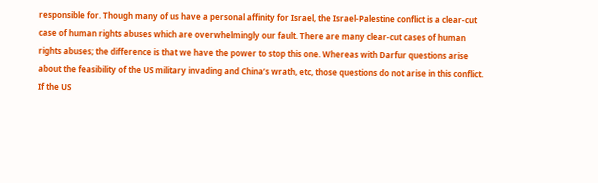responsible for. Though many of us have a personal affinity for Israel, the Israel-Palestine conflict is a clear-cut case of human rights abuses which are overwhelmingly our fault. There are many clear-cut cases of human rights abuses; the difference is that we have the power to stop this one. Whereas with Darfur questions arise about the feasibility of the US military invading and China’s wrath, etc, those questions do not arise in this conflict. If the US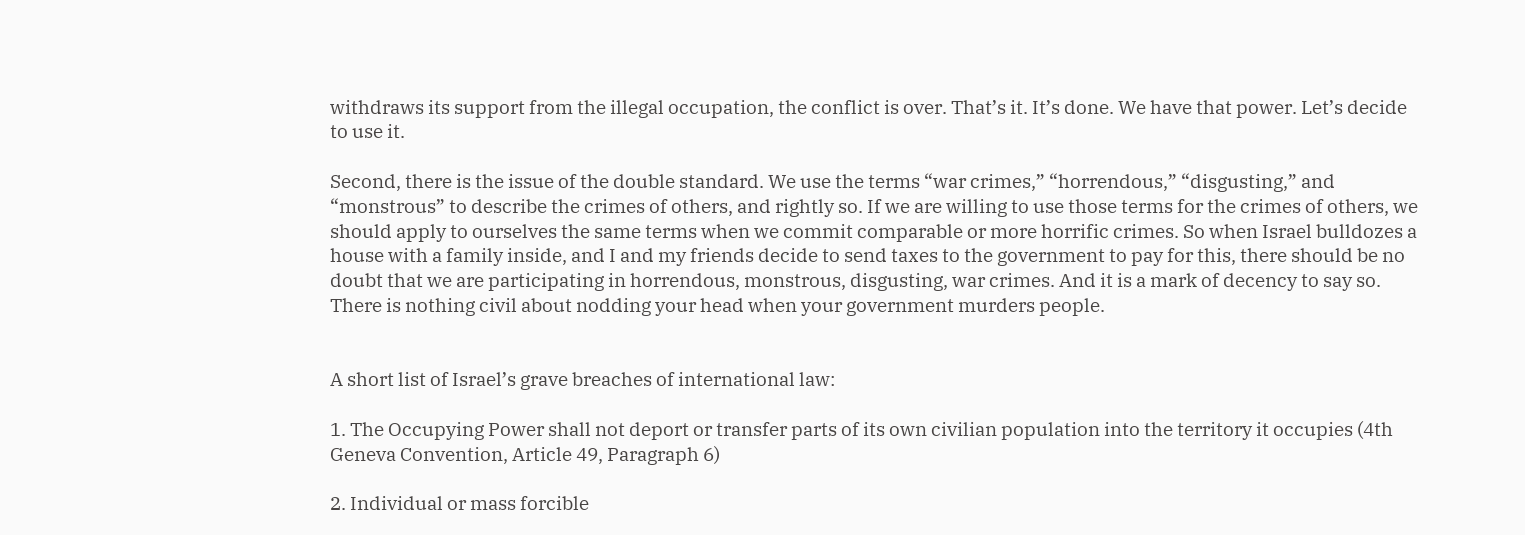withdraws its support from the illegal occupation, the conflict is over. That’s it. It’s done. We have that power. Let’s decide to use it.

Second, there is the issue of the double standard. We use the terms “war crimes,” “horrendous,” “disgusting,” and “monstrous” to describe the crimes of others, and rightly so. If we are willing to use those terms for the crimes of others, we should apply to ourselves the same terms when we commit comparable or more horrific crimes. So when Israel bulldozes a house with a family inside, and I and my friends decide to send taxes to the government to pay for this, there should be no doubt that we are participating in horrendous, monstrous, disgusting, war crimes. And it is a mark of decency to say so. There is nothing civil about nodding your head when your government murders people.


A short list of Israel’s grave breaches of international law:

1. The Occupying Power shall not deport or transfer parts of its own civilian population into the territory it occupies (4th Geneva Convention, Article 49, Paragraph 6)

2. Individual or mass forcible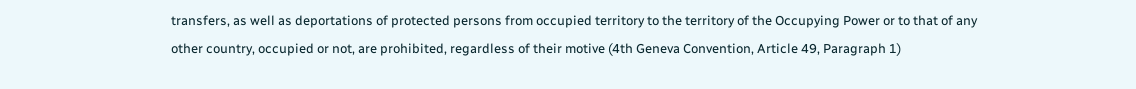transfers, as well as deportations of protected persons from occupied territory to the territory of the Occupying Power or to that of any other country, occupied or not, are prohibited, regardless of their motive (4th Geneva Convention, Article 49, Paragraph 1)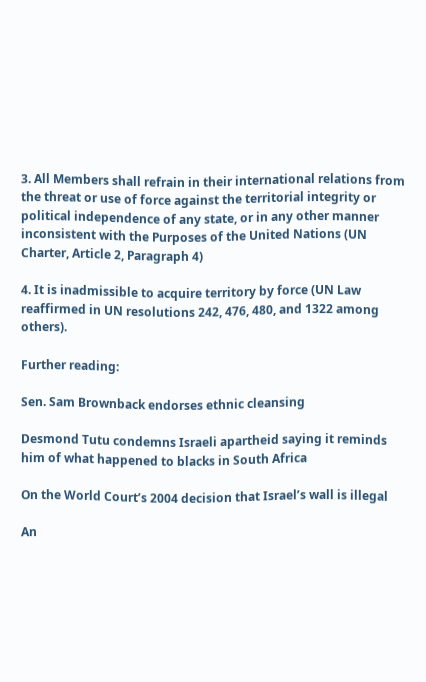3. All Members shall refrain in their international relations from the threat or use of force against the territorial integrity or political independence of any state, or in any other manner inconsistent with the Purposes of the United Nations (UN Charter, Article 2, Paragraph 4)

4. It is inadmissible to acquire territory by force (UN Law reaffirmed in UN resolutions 242, 476, 480, and 1322 among others).

Further reading:

Sen. Sam Brownback endorses ethnic cleansing

Desmond Tutu condemns Israeli apartheid saying it reminds him of what happened to blacks in South Africa

On the World Court’s 2004 decision that Israel’s wall is illegal

An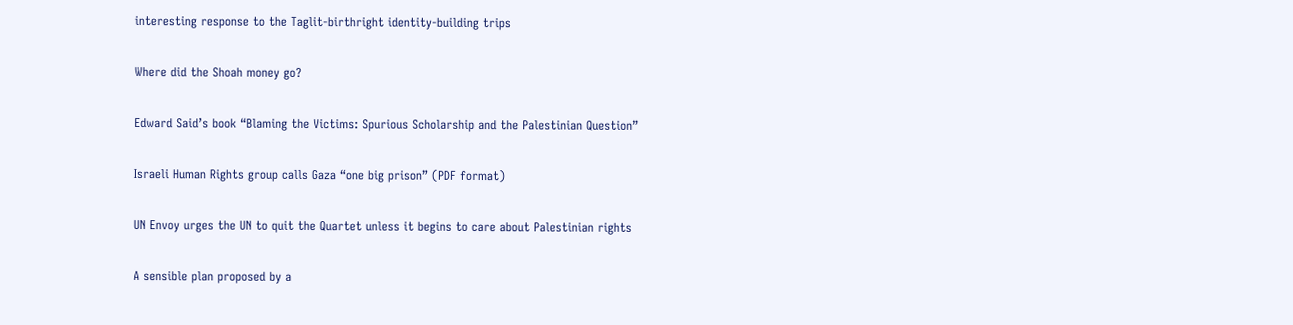interesting response to the Taglit-birthright identity-building trips

Where did the Shoah money go?

Edward Said’s book “Blaming the Victims: Spurious Scholarship and the Palestinian Question”

Israeli Human Rights group calls Gaza “one big prison” (PDF format)

UN Envoy urges the UN to quit the Quartet unless it begins to care about Palestinian rights

A sensible plan proposed by a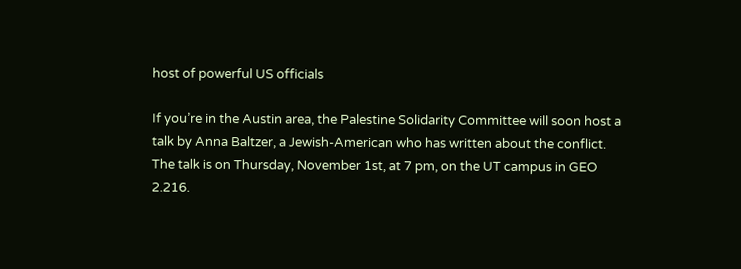host of powerful US officials

If you’re in the Austin area, the Palestine Solidarity Committee will soon host a talk by Anna Baltzer, a Jewish-American who has written about the conflict. The talk is on Thursday, November 1st, at 7 pm, on the UT campus in GEO 2.216.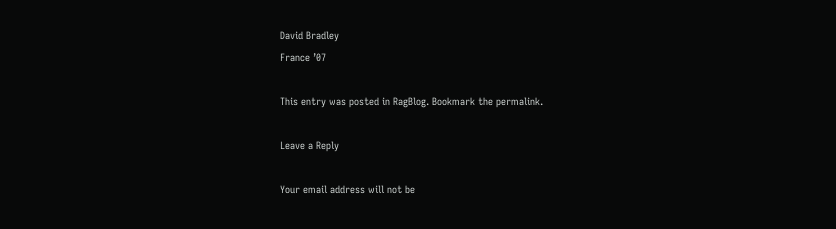David Bradley
France ’07

This entry was posted in RagBlog. Bookmark the permalink.

Leave a Reply

Your email address will not be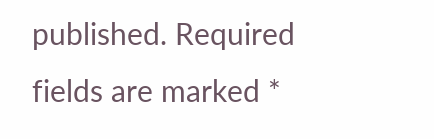published. Required fields are marked *